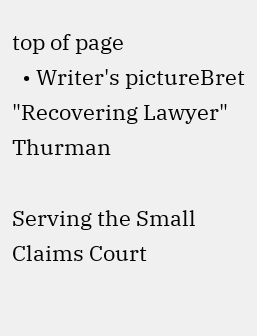top of page
  • Writer's pictureBret "Recovering Lawyer" Thurman

Serving the Small Claims Court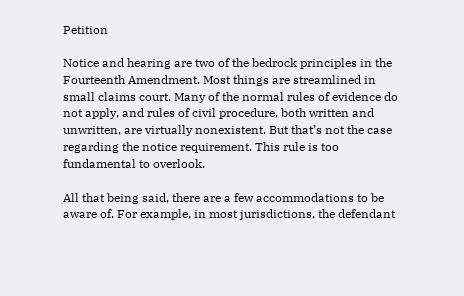Petition

Notice and hearing are two of the bedrock principles in the Fourteenth Amendment. Most things are streamlined in small claims court. Many of the normal rules of evidence do not apply, and rules of civil procedure, both written and unwritten, are virtually nonexistent. But that’s not the case regarding the notice requirement. This rule is too fundamental to overlook.

All that being said, there are a few accommodations to be aware of. For example, in most jurisdictions, the defendant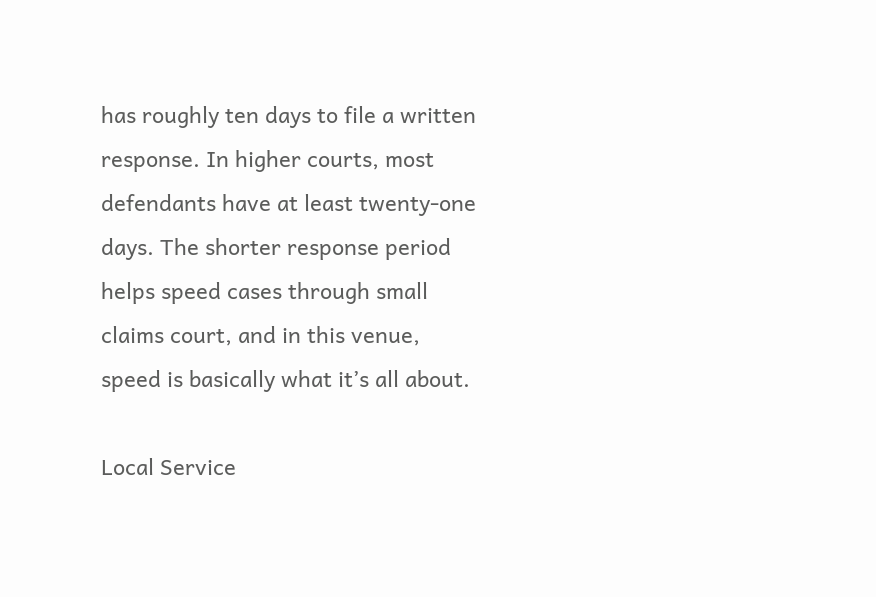has roughly ten days to file a written response. In higher courts, most defendants have at least twenty-one days. The shorter response period helps speed cases through small claims court, and in this venue, speed is basically what it’s all about.

Local Service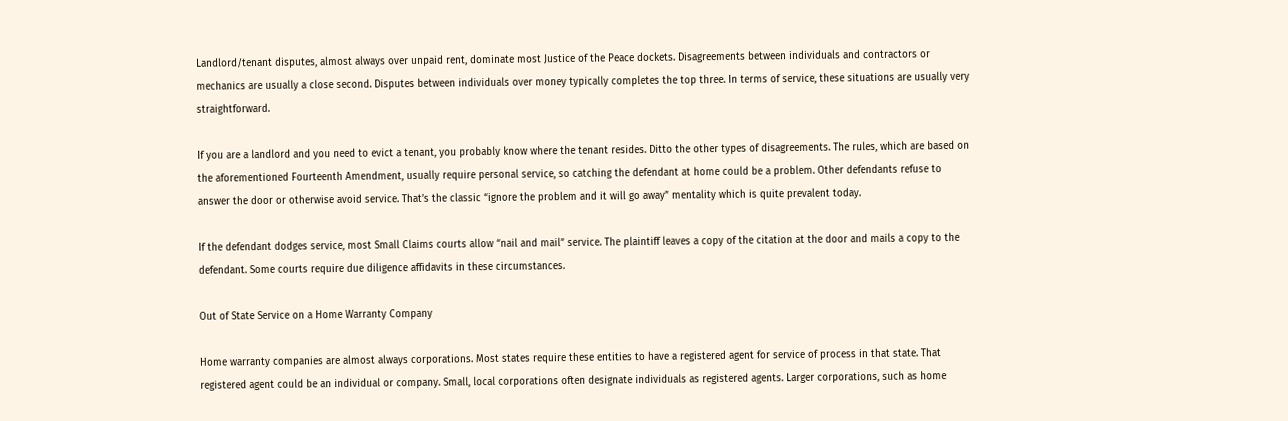Landlord/tenant disputes, almost always over unpaid rent, dominate most Justice of the Peace dockets. Disagreements between individuals and contractors or mechanics are usually a close second. Disputes between individuals over money typically completes the top three. In terms of service, these situations are usually very straightforward.

If you are a landlord and you need to evict a tenant, you probably know where the tenant resides. Ditto the other types of disagreements. The rules, which are based on the aforementioned Fourteenth Amendment, usually require personal service, so catching the defendant at home could be a problem. Other defendants refuse to answer the door or otherwise avoid service. That’s the classic “ignore the problem and it will go away” mentality which is quite prevalent today.

If the defendant dodges service, most Small Claims courts allow “nail and mail” service. The plaintiff leaves a copy of the citation at the door and mails a copy to the defendant. Some courts require due diligence affidavits in these circumstances.

Out of State Service on a Home Warranty Company

Home warranty companies are almost always corporations. Most states require these entities to have a registered agent for service of process in that state. That registered agent could be an individual or company. Small, local corporations often designate individuals as registered agents. Larger corporations, such as home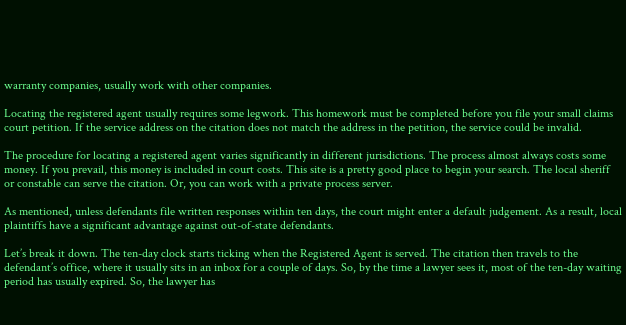warranty companies, usually work with other companies.

Locating the registered agent usually requires some legwork. This homework must be completed before you file your small claims court petition. If the service address on the citation does not match the address in the petition, the service could be invalid.

The procedure for locating a registered agent varies significantly in different jurisdictions. The process almost always costs some money. If you prevail, this money is included in court costs. This site is a pretty good place to begin your search. The local sheriff or constable can serve the citation. Or, you can work with a private process server.

As mentioned, unless defendants file written responses within ten days, the court might enter a default judgement. As a result, local plaintiffs have a significant advantage against out-of-state defendants.

Let’s break it down. The ten-day clock starts ticking when the Registered Agent is served. The citation then travels to the defendant’s office, where it usually sits in an inbox for a couple of days. So, by the time a lawyer sees it, most of the ten-day waiting period has usually expired. So, the lawyer has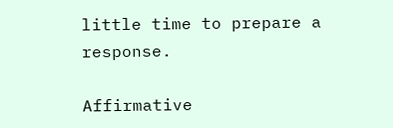little time to prepare a response.

Affirmative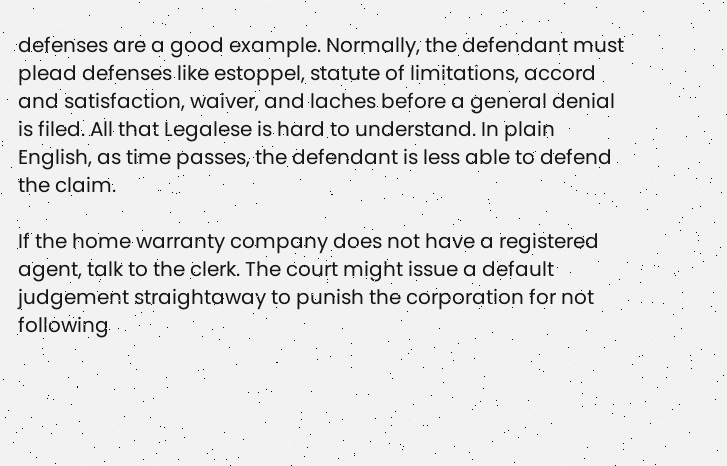defenses are a good example. Normally, the defendant must plead defenses like estoppel, statute of limitations, accord and satisfaction, waiver, and laches before a general denial is filed. All that Legalese is hard to understand. In plain English, as time passes, the defendant is less able to defend the claim.

If the home warranty company does not have a registered agent, talk to the clerk. The court might issue a default judgement straightaway to punish the corporation for not following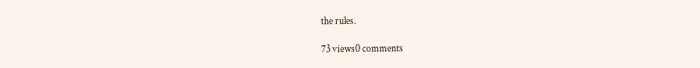the rules.

73 views0 comments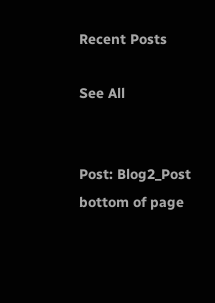Recent Posts

See All


Post: Blog2_Post
bottom of page